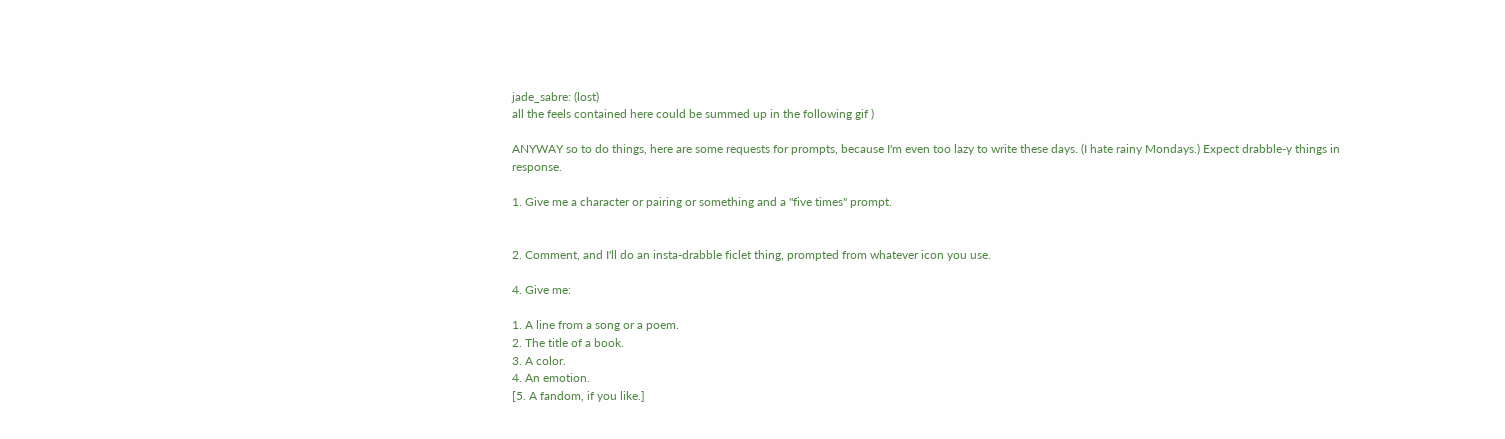jade_sabre: (lost)
all the feels contained here could be summed up in the following gif )

ANYWAY so to do things, here are some requests for prompts, because I'm even too lazy to write these days. (I hate rainy Mondays.) Expect drabble-y things in response.

1. Give me a character or pairing or something and a "five times" prompt.


2. Comment, and I'll do an insta-drabble ficlet thing, prompted from whatever icon you use.

4. Give me:

1. A line from a song or a poem.
2. The title of a book.
3. A color.
4. An emotion.
[5. A fandom, if you like.]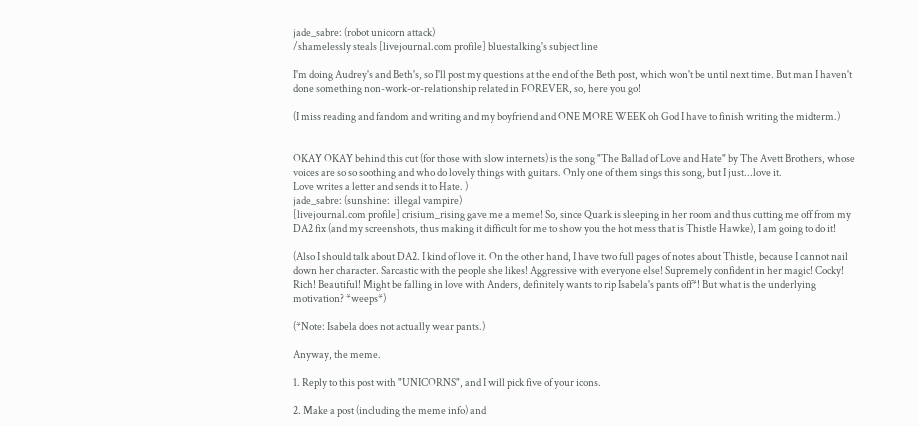jade_sabre: (robot unicorn attack)
/shamelessly steals [livejournal.com profile] bluestalking's subject line

I'm doing Audrey's and Beth's, so I'll post my questions at the end of the Beth post, which won't be until next time. But man I haven't done something non-work-or-relationship related in FOREVER, so, here you go!

(I miss reading and fandom and writing and my boyfriend and ONE MORE WEEK oh God I have to finish writing the midterm.)


OKAY OKAY behind this cut (for those with slow internets) is the song "The Ballad of Love and Hate" by The Avett Brothers, whose voices are so so soothing and who do lovely things with guitars. Only one of them sings this song, but I just...love it.
Love writes a letter and sends it to Hate. )
jade_sabre: (sunshine:  illegal vampire)
[livejournal.com profile] crisium_rising gave me a meme! So, since Quark is sleeping in her room and thus cutting me off from my DA2 fix (and my screenshots, thus making it difficult for me to show you the hot mess that is Thistle Hawke), I am going to do it!

(Also I should talk about DA2. I kind of love it. On the other hand, I have two full pages of notes about Thistle, because I cannot nail down her character. Sarcastic with the people she likes! Aggressive with everyone else! Supremely confident in her magic! Cocky! Rich! Beautiful! Might be falling in love with Anders, definitely wants to rip Isabela's pants off*! But what is the underlying motivation? *weeps*)

(*Note: Isabela does not actually wear pants.)

Anyway, the meme.

1. Reply to this post with "UNICORNS", and I will pick five of your icons.

2. Make a post (including the meme info) and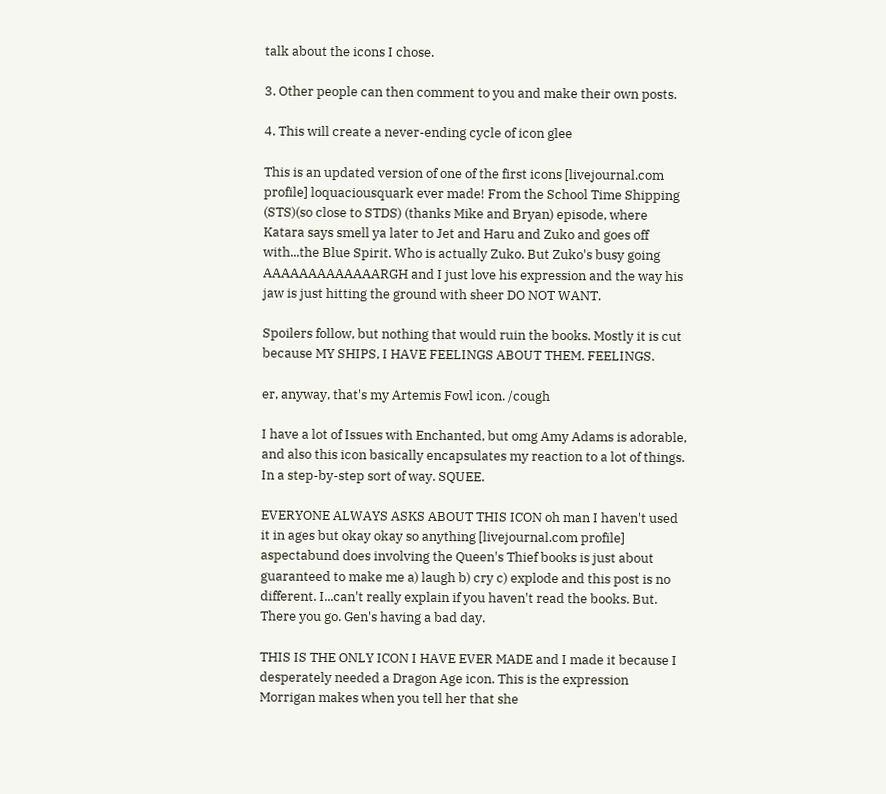talk about the icons I chose.

3. Other people can then comment to you and make their own posts.

4. This will create a never-ending cycle of icon glee

This is an updated version of one of the first icons [livejournal.com profile] loquaciousquark ever made! From the School Time Shipping (STS)(so close to STDS) (thanks Mike and Bryan) episode, where Katara says smell ya later to Jet and Haru and Zuko and goes off with...the Blue Spirit. Who is actually Zuko. But Zuko's busy going AAAAAAAAAAAAARGH and I just love his expression and the way his jaw is just hitting the ground with sheer DO NOT WANT.

Spoilers follow, but nothing that would ruin the books. Mostly it is cut because MY SHIPS, I HAVE FEELINGS ABOUT THEM. FEELINGS.

er, anyway, that's my Artemis Fowl icon. /cough

I have a lot of Issues with Enchanted, but omg Amy Adams is adorable, and also this icon basically encapsulates my reaction to a lot of things. In a step-by-step sort of way. SQUEE.

EVERYONE ALWAYS ASKS ABOUT THIS ICON oh man I haven't used it in ages but okay okay so anything [livejournal.com profile] aspectabund does involving the Queen's Thief books is just about guaranteed to make me a) laugh b) cry c) explode and this post is no different. I...can't really explain if you haven't read the books. But. There you go. Gen's having a bad day.

THIS IS THE ONLY ICON I HAVE EVER MADE and I made it because I desperately needed a Dragon Age icon. This is the expression Morrigan makes when you tell her that she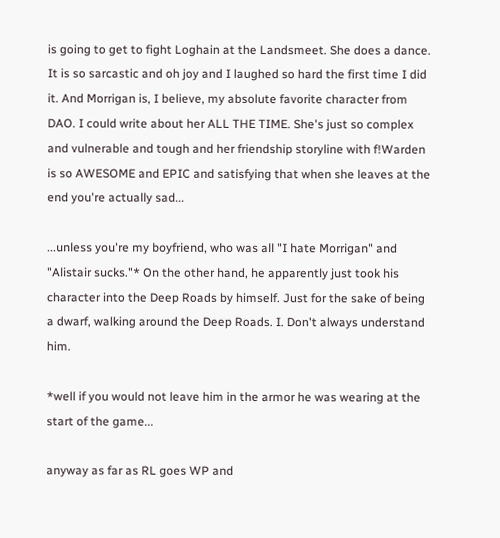is going to get to fight Loghain at the Landsmeet. She does a dance. It is so sarcastic and oh joy and I laughed so hard the first time I did it. And Morrigan is, I believe, my absolute favorite character from DAO. I could write about her ALL THE TIME. She's just so complex and vulnerable and tough and her friendship storyline with f!Warden is so AWESOME and EPIC and satisfying that when she leaves at the end you're actually sad...

...unless you're my boyfriend, who was all "I hate Morrigan" and "Alistair sucks."* On the other hand, he apparently just took his character into the Deep Roads by himself. Just for the sake of being a dwarf, walking around the Deep Roads. I. Don't always understand him.

*well if you would not leave him in the armor he was wearing at the start of the game...

anyway as far as RL goes WP and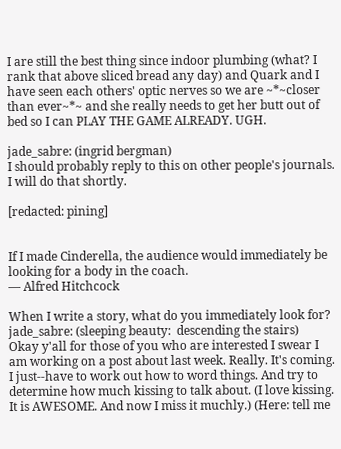I are still the best thing since indoor plumbing (what? I rank that above sliced bread any day) and Quark and I have seen each others' optic nerves so we are ~*~closer than ever~*~ and she really needs to get her butt out of bed so I can PLAY THE GAME ALREADY. UGH.

jade_sabre: (ingrid bergman)
I should probably reply to this on other people's journals. I will do that shortly.

[redacted: pining]


If I made Cinderella, the audience would immediately be looking for a body in the coach.
— Alfred Hitchcock

When I write a story, what do you immediately look for?
jade_sabre: (sleeping beauty:  descending the stairs)
Okay y'all for those of you who are interested I swear I am working on a post about last week. Really. It's coming. I just--have to work out how to word things. And try to determine how much kissing to talk about. (I love kissing. It is AWESOME. And now I miss it muchly.) (Here: tell me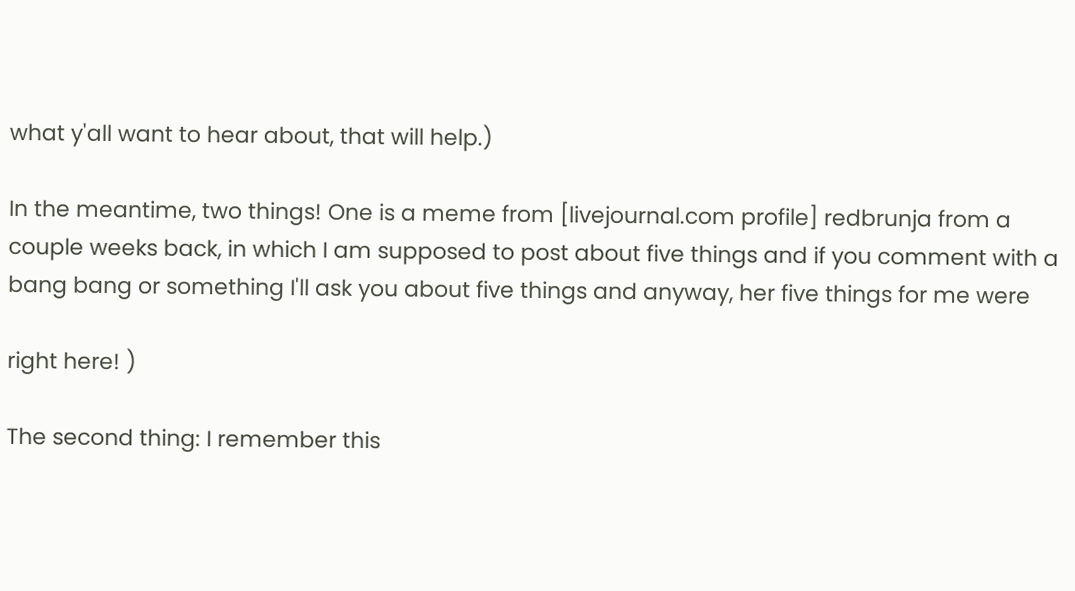what y'all want to hear about, that will help.)

In the meantime, two things! One is a meme from [livejournal.com profile] redbrunja from a couple weeks back, in which I am supposed to post about five things and if you comment with a bang bang or something I'll ask you about five things and anyway, her five things for me were

right here! )

The second thing: I remember this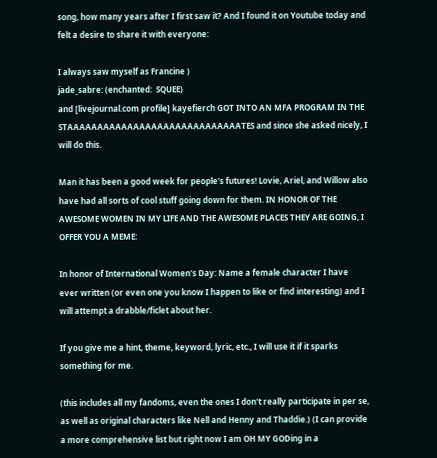song, how many years after I first saw it? And I found it on Youtube today and felt a desire to share it with everyone:

I always saw myself as Francine )
jade_sabre: (enchanted:  SQUEE)
and [livejournal.com profile] kayefierch GOT INTO AN MFA PROGRAM IN THE STAAAAAAAAAAAAAAAAAAAAAAAAAAAAATES and since she asked nicely, I will do this.

Man it has been a good week for people's futures! Lovie, Ariel, and Willow also have had all sorts of cool stuff going down for them. IN HONOR OF THE AWESOME WOMEN IN MY LIFE AND THE AWESOME PLACES THEY ARE GOING, I OFFER YOU A MEME:

In honor of International Women's Day: Name a female character I have ever written (or even one you know I happen to like or find interesting) and I will attempt a drabble/ficlet about her.

If you give me a hint, theme, keyword, lyric, etc., I will use it if it sparks something for me.

(this includes all my fandoms, even the ones I don't really participate in per se, as well as original characters like Nell and Henny and Thaddie.) (I can provide a more comprehensive list but right now I am OH MY GODing in a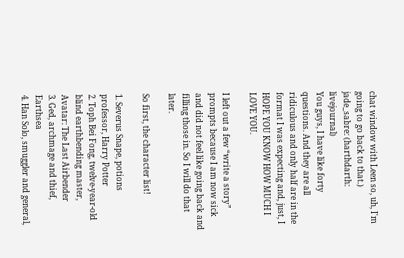chat window with Leen so, uh, I'm going to go back to that.)
jade_sabre: (harthdarth:  livejournal)
You guys, I have like forty questions. And they are all ridiculous and only half are in the format I was expecting and, just, I HOPE YOU KNOW HOW MUCH I LOVE YOU.

I left out a few “write a story” prompts because I am now sick and did not feel like going back and filling those in. So I will do that later.

So first, the character list!

1. Severus Snape, potions professor, Harry Potter
2. Toph Bei Fong, twelve-year-old blind earthbending master, Avatar: The Last Airbender
3. Ged, archmage and thief, Earthsea
4. Han Solo, smuggler and general,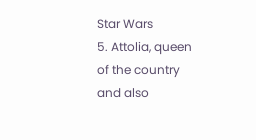Star Wars
5. Attolia, queen of the country and also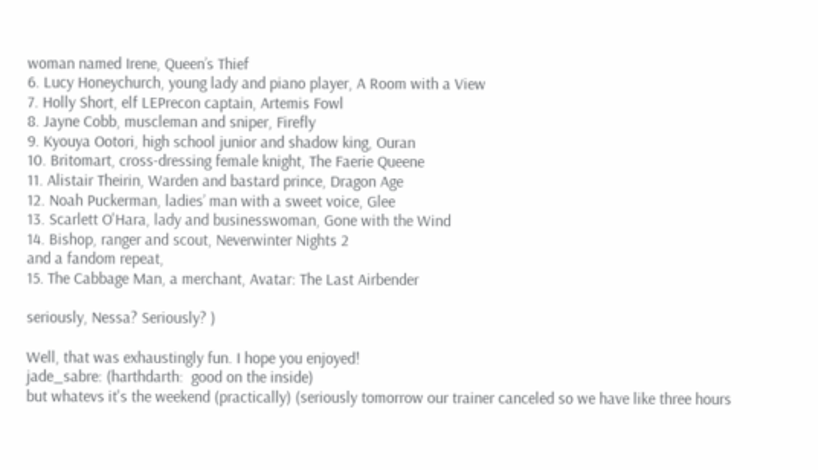woman named Irene, Queen’s Thief
6. Lucy Honeychurch, young lady and piano player, A Room with a View
7. Holly Short, elf LEPrecon captain, Artemis Fowl
8. Jayne Cobb, muscleman and sniper, Firefly
9. Kyouya Ootori, high school junior and shadow king, Ouran
10. Britomart, cross-dressing female knight, The Faerie Queene
11. Alistair Theirin, Warden and bastard prince, Dragon Age
12. Noah Puckerman, ladies’ man with a sweet voice, Glee
13. Scarlett O'Hara, lady and businesswoman, Gone with the Wind
14. Bishop, ranger and scout, Neverwinter Nights 2
and a fandom repeat,
15. The Cabbage Man, a merchant, Avatar: The Last Airbender

seriously, Nessa? Seriously? )

Well, that was exhaustingly fun. I hope you enjoyed!
jade_sabre: (harthdarth:  good on the inside)
but whatevs it's the weekend (practically) (seriously tomorrow our trainer canceled so we have like three hours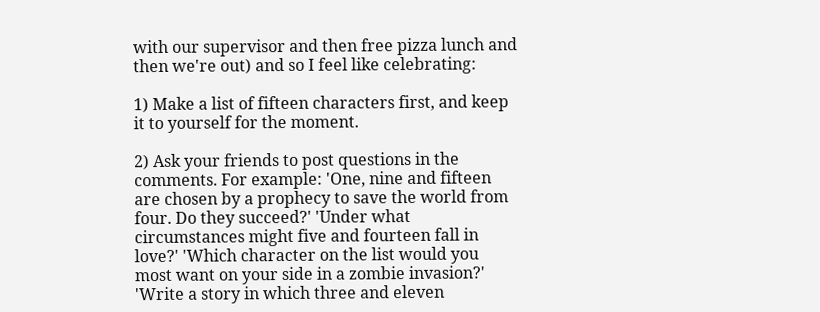with our supervisor and then free pizza lunch and then we're out) and so I feel like celebrating:

1) Make a list of fifteen characters first, and keep it to yourself for the moment.

2) Ask your friends to post questions in the comments. For example: 'One, nine and fifteen are chosen by a prophecy to save the world from four. Do they succeed?' 'Under what circumstances might five and fourteen fall in love?' 'Which character on the list would you most want on your side in a zombie invasion?' 'Write a story in which three and eleven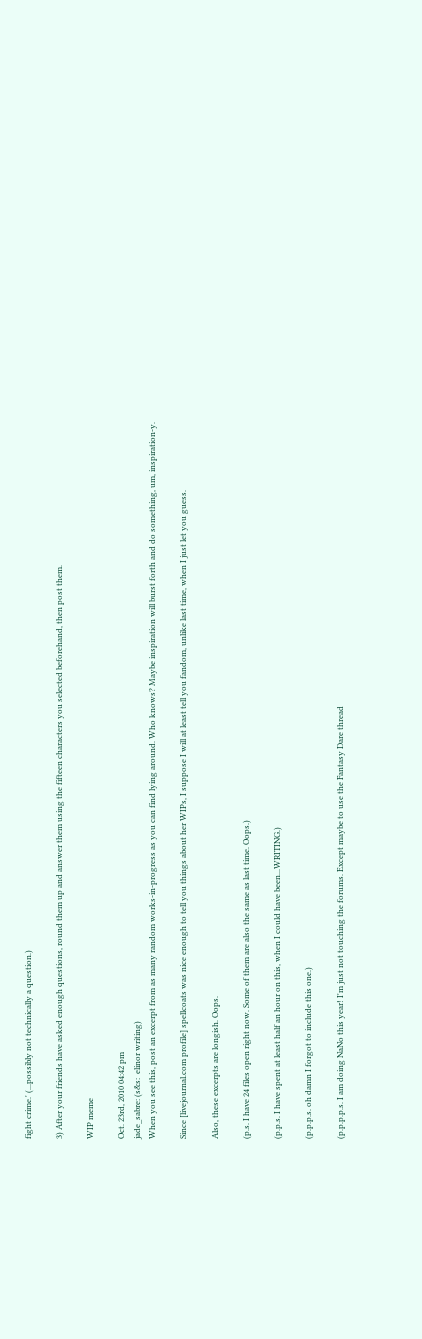fight crime.' (...possibly not technically a question.)

3) After your friends have asked enough questions, round them up and answer them using the fifteen characters you selected beforehand, then post them.

WIP meme

Oct. 23rd, 2010 04:42 pm
jade_sabre: (s&s:  elinor writing)
When you see this, post an excerpt from as many random works-in-progress as you can find lying around. Who knows? Maybe inspiration will burst forth and do something, um, inspiration-y.

Since [livejournal.com profile] spellcoats was nice enough to tell you things about her WIPs, I suppose I will at least tell you fandom, unlike last time, when I just let you guess.

Also, these excerpts are longish. Oops.

(p.s. I have 24 files open right now. Some of them are also the same as last time. Oops.)

(p.p.s. I have spent at least half an hour on this, when I could have been...WRITING.)

(p.p.p.s. oh damn I forgot to include this one.)

(p.p.p.p.s. I am doing NaNo this year! I'm just not touching the forums. Except maybe to use the Fantasy Dare thread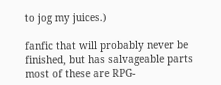to jog my juices.)

fanfic that will probably never be finished, but has salvageable parts
most of these are RPG-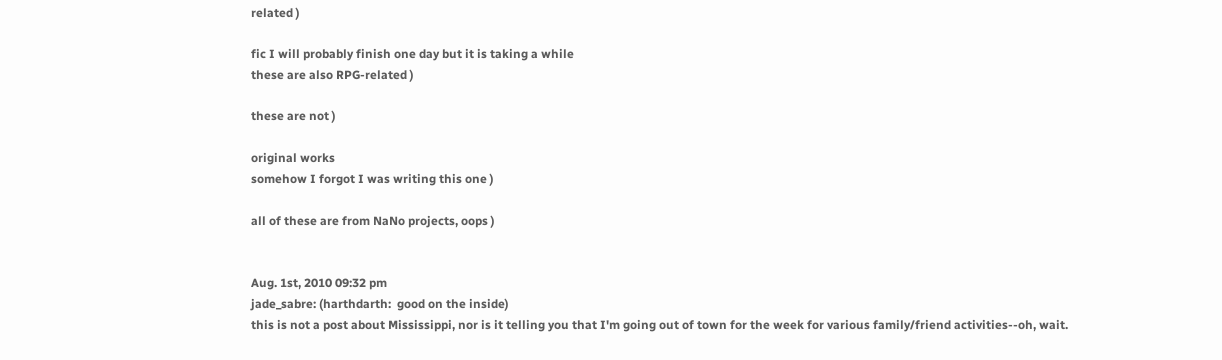related )

fic I will probably finish one day but it is taking a while
these are also RPG-related )

these are not )

original works
somehow I forgot I was writing this one )

all of these are from NaNo projects, oops )


Aug. 1st, 2010 09:32 pm
jade_sabre: (harthdarth:  good on the inside)
this is not a post about Mississippi, nor is it telling you that I'm going out of town for the week for various family/friend activities--oh, wait.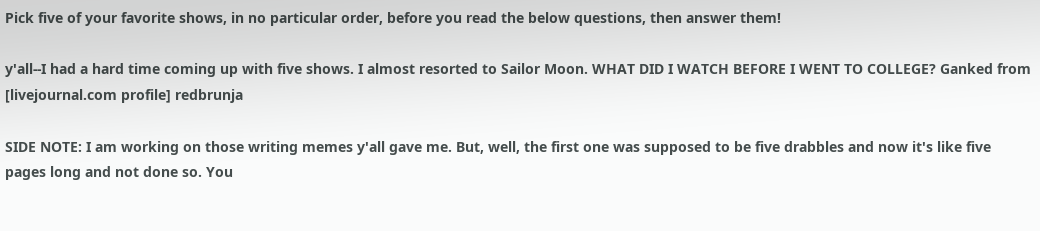Pick five of your favorite shows, in no particular order, before you read the below questions, then answer them!

y'all--I had a hard time coming up with five shows. I almost resorted to Sailor Moon. WHAT DID I WATCH BEFORE I WENT TO COLLEGE? Ganked from [livejournal.com profile] redbrunja

SIDE NOTE: I am working on those writing memes y'all gave me. But, well, the first one was supposed to be five drabbles and now it's like five pages long and not done so. You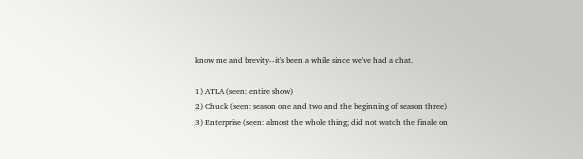know me and brevity--it's been a while since we've had a chat.

1) ATLA (seen: entire show)
2) Chuck (seen: season one and two and the beginning of season three)
3) Enterprise (seen: almost the whole thing; did not watch the finale on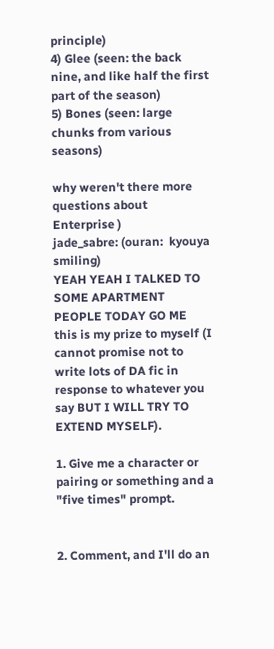principle)
4) Glee (seen: the back nine, and like half the first part of the season)
5) Bones (seen: large chunks from various seasons)

why weren't there more questions about Enterprise )
jade_sabre: (ouran:  kyouya smiling)
YEAH YEAH I TALKED TO SOME APARTMENT PEOPLE TODAY GO ME this is my prize to myself (I cannot promise not to write lots of DA fic in response to whatever you say BUT I WILL TRY TO EXTEND MYSELF).

1. Give me a character or pairing or something and a "five times" prompt.


2. Comment, and I'll do an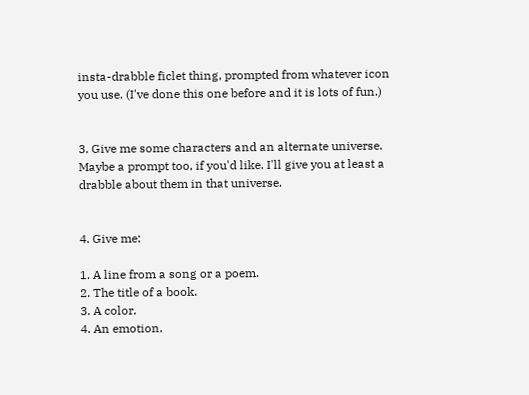insta-drabble ficlet thing, prompted from whatever icon you use. (I've done this one before and it is lots of fun.)


3. Give me some characters and an alternate universe. Maybe a prompt too, if you'd like. I'll give you at least a drabble about them in that universe.


4. Give me:

1. A line from a song or a poem.
2. The title of a book.
3. A color.
4. An emotion.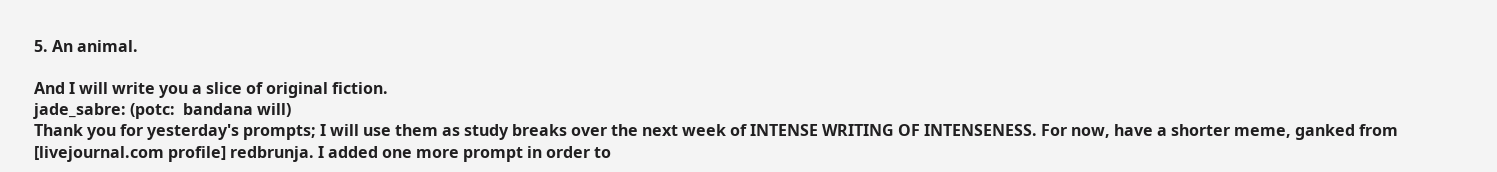5. An animal.

And I will write you a slice of original fiction.
jade_sabre: (potc:  bandana will)
Thank you for yesterday's prompts; I will use them as study breaks over the next week of INTENSE WRITING OF INTENSENESS. For now, have a shorter meme, ganked from [livejournal.com profile] redbrunja. I added one more prompt in order to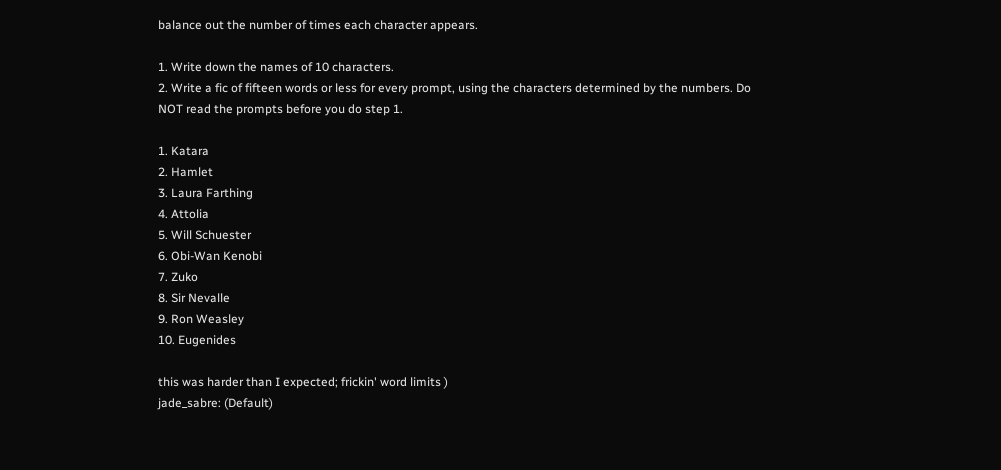balance out the number of times each character appears.

1. Write down the names of 10 characters.
2. Write a fic of fifteen words or less for every prompt, using the characters determined by the numbers. Do NOT read the prompts before you do step 1.

1. Katara
2. Hamlet
3. Laura Farthing
4. Attolia
5. Will Schuester
6. Obi-Wan Kenobi
7. Zuko
8. Sir Nevalle
9. Ron Weasley
10. Eugenides

this was harder than I expected; frickin' word limits )
jade_sabre: (Default)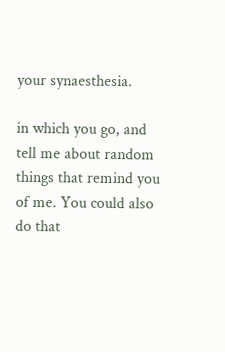your synaesthesia.

in which you go, and tell me about random things that remind you of me. You could also do that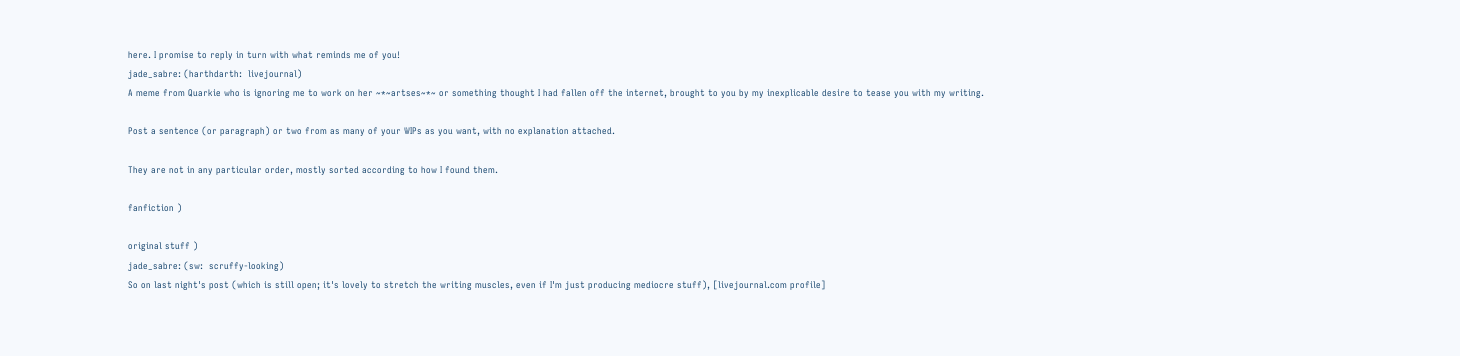here. I promise to reply in turn with what reminds me of you!
jade_sabre: (harthdarth:  livejournal)
A meme from Quarkie who is ignoring me to work on her ~*~artses~*~ or something thought I had fallen off the internet, brought to you by my inexplicable desire to tease you with my writing.

Post a sentence (or paragraph) or two from as many of your WIPs as you want, with no explanation attached.

They are not in any particular order, mostly sorted according to how I found them.

fanfiction )

original stuff )
jade_sabre: (sw:  scruffy-looking)
So on last night's post (which is still open; it's lovely to stretch the writing muscles, even if I'm just producing mediocre stuff), [livejournal.com profile]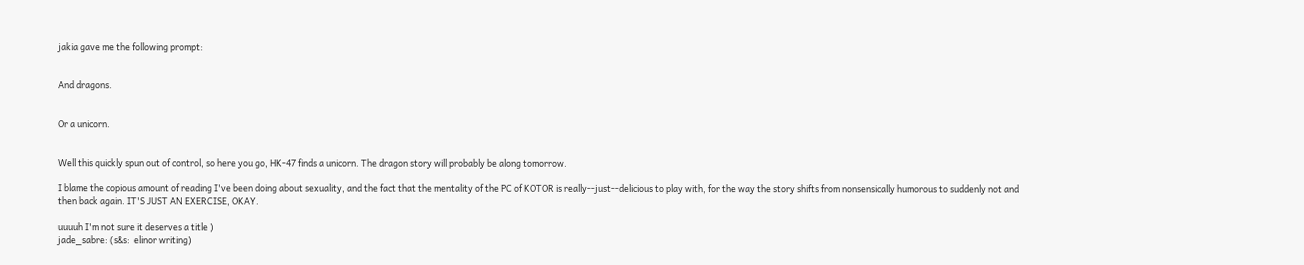jakia gave me the following prompt:


And dragons.


Or a unicorn.


Well this quickly spun out of control, so here you go, HK-47 finds a unicorn. The dragon story will probably be along tomorrow.

I blame the copious amount of reading I've been doing about sexuality, and the fact that the mentality of the PC of KOTOR is really--just--delicious to play with, for the way the story shifts from nonsensically humorous to suddenly not and then back again. IT'S JUST AN EXERCISE, OKAY.

uuuuh I'm not sure it deserves a title )
jade_sabre: (s&s:  elinor writing)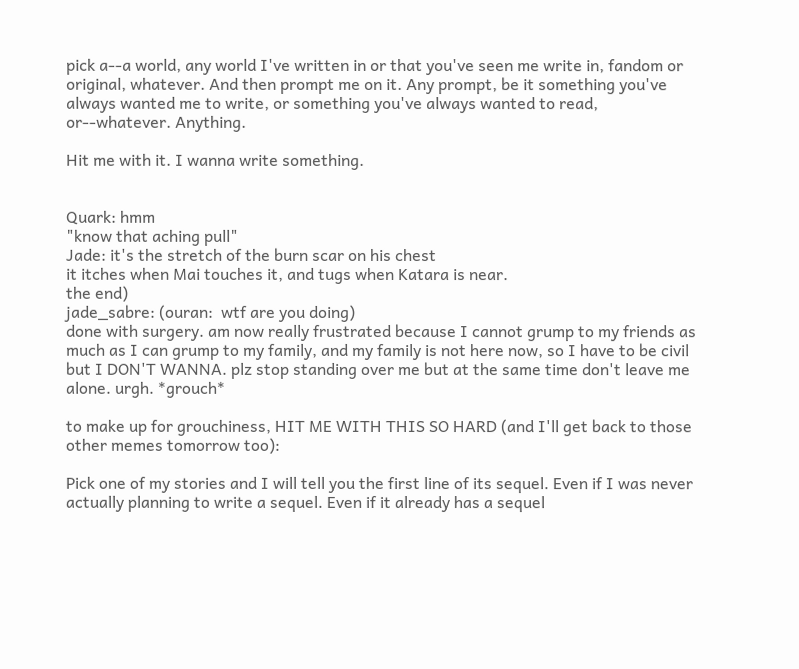pick a--a world, any world I've written in or that you've seen me write in, fandom or original, whatever. And then prompt me on it. Any prompt, be it something you've always wanted me to write, or something you've always wanted to read, or--whatever. Anything.

Hit me with it. I wanna write something.


Quark: hmm
"know that aching pull"
Jade: it's the stretch of the burn scar on his chest
it itches when Mai touches it, and tugs when Katara is near.
the end)
jade_sabre: (ouran:  wtf are you doing)
done with surgery. am now really frustrated because I cannot grump to my friends as much as I can grump to my family, and my family is not here now, so I have to be civil but I DON'T WANNA. plz stop standing over me but at the same time don't leave me alone. urgh. *grouch*

to make up for grouchiness, HIT ME WITH THIS SO HARD (and I'll get back to those other memes tomorrow too):

Pick one of my stories and I will tell you the first line of its sequel. Even if I was never actually planning to write a sequel. Even if it already has a sequel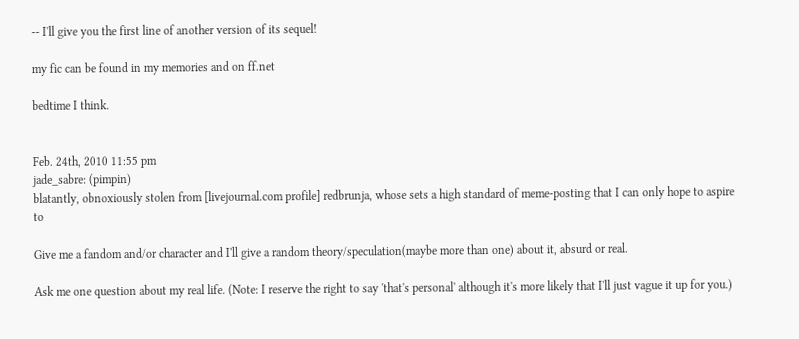-- I'll give you the first line of another version of its sequel!

my fic can be found in my memories and on ff.net

bedtime I think.


Feb. 24th, 2010 11:55 pm
jade_sabre: (pimpin)
blatantly, obnoxiously stolen from [livejournal.com profile] redbrunja, whose sets a high standard of meme-posting that I can only hope to aspire to

Give me a fandom and/or character and I'll give a random theory/speculation(maybe more than one) about it, absurd or real.

Ask me one question about my real life. (Note: I reserve the right to say 'that's personal' although it's more likely that I'll just vague it up for you.)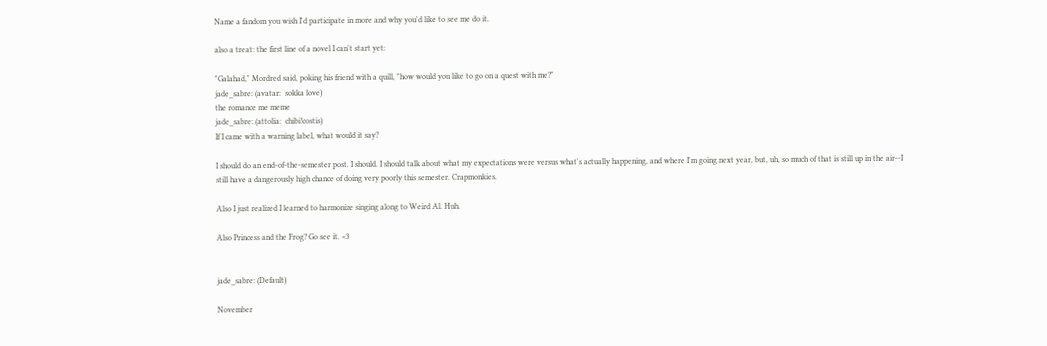Name a fandom you wish I'd participate in more and why you'd like to see me do it.

also a treat: the first line of a novel I can't start yet:

"Galahad," Mordred said, poking his friend with a quill, "how would you like to go on a quest with me?"
jade_sabre: (avatar:  sokka love)
the romance me meme
jade_sabre: (attolia:  chibi!costis)
If I came with a warning label, what would it say?

I should do an end-of-the-semester post. I should. I should talk about what my expectations were versus what's actually happening, and where I'm going next year, but, uh, so much of that is still up in the air--I still have a dangerously high chance of doing very poorly this semester. Crapmonkies.

Also I just realized I learned to harmonize singing along to Weird Al. Huh.

Also Princess and the Frog? Go see it. <3


jade_sabre: (Default)

November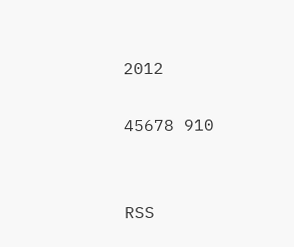2012

45678 910


RSS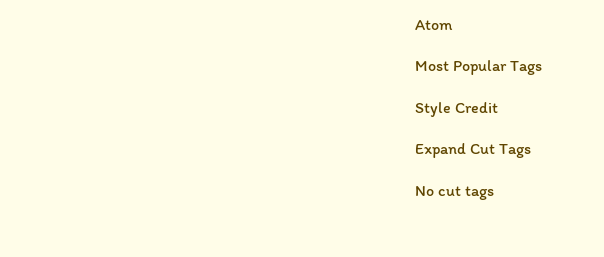Atom

Most Popular Tags

Style Credit

Expand Cut Tags

No cut tags